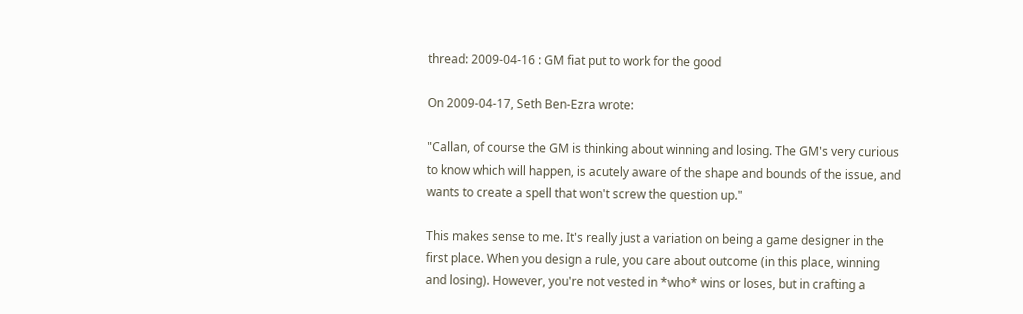thread: 2009-04-16 : GM fiat put to work for the good

On 2009-04-17, Seth Ben-Ezra wrote:

"Callan, of course the GM is thinking about winning and losing. The GM's very curious to know which will happen, is acutely aware of the shape and bounds of the issue, and wants to create a spell that won't screw the question up."

This makes sense to me. It's really just a variation on being a game designer in the first place. When you design a rule, you care about outcome (in this place, winning and losing). However, you're not vested in *who* wins or loses, but in crafting a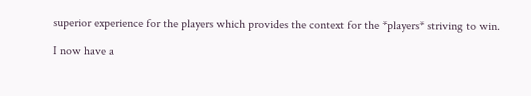superior experience for the players which provides the context for the *players* striving to win.

I now have a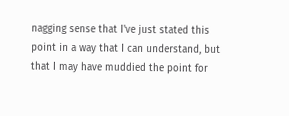nagging sense that I've just stated this point in a way that I can understand, but that I may have muddied the point for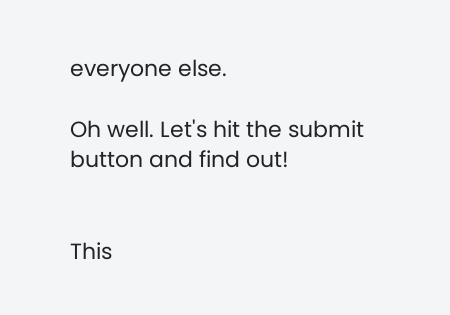everyone else.

Oh well. Let's hit the submit button and find out!


This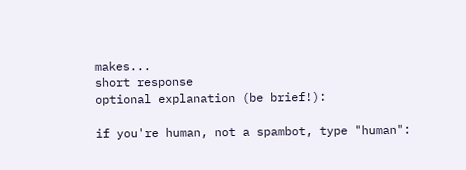makes...
short response
optional explanation (be brief!):

if you're human, not a spambot, type "human":